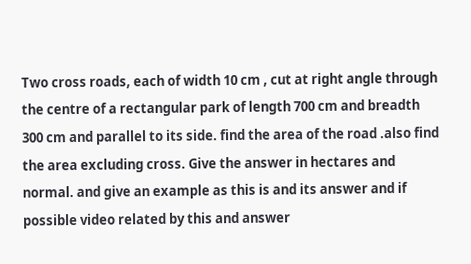Two cross roads, each of width 10 cm , cut at right angle through the centre of a rectangular park of length 700 cm and breadth 300 cm and parallel to its side. find the area of the road .also find the area excluding cross. Give the answer in hectares and normal. and give an example as this is and its answer and if possible video related by this and answer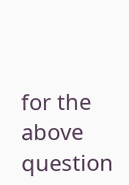for the above question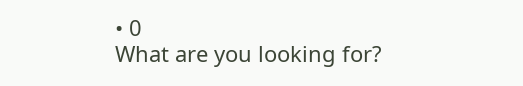• 0
What are you looking for?